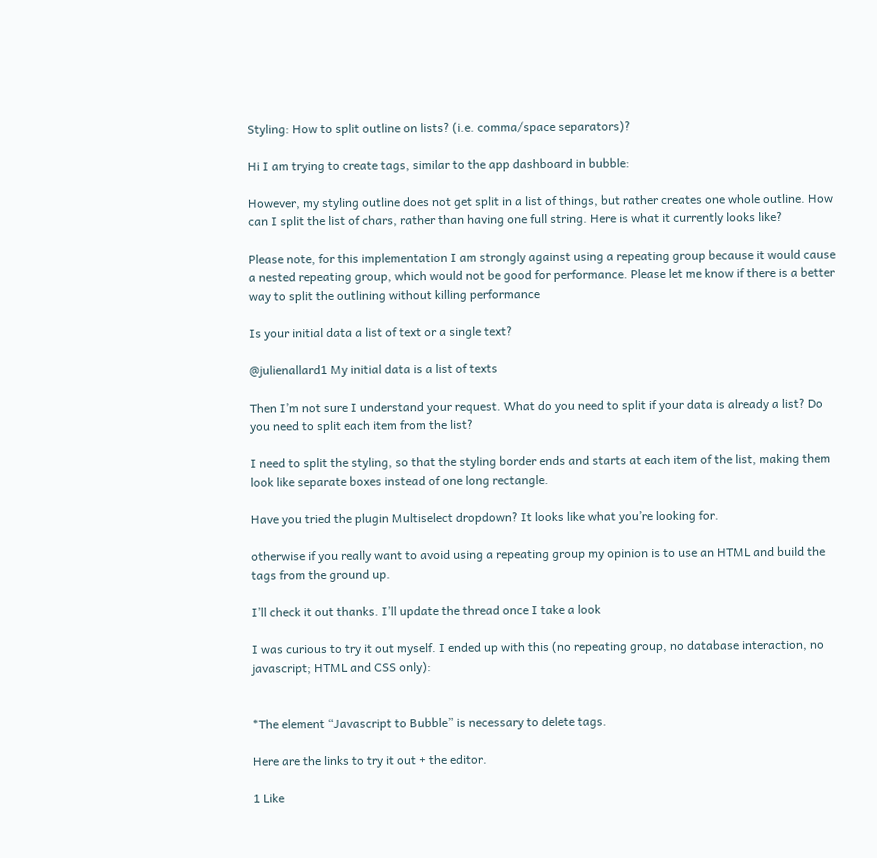Styling: How to split outline on lists? (i.e. comma/space separators)?

Hi I am trying to create tags, similar to the app dashboard in bubble:

However, my styling outline does not get split in a list of things, but rather creates one whole outline. How can I split the list of chars, rather than having one full string. Here is what it currently looks like?

Please note, for this implementation I am strongly against using a repeating group because it would cause a nested repeating group, which would not be good for performance. Please let me know if there is a better way to split the outlining without killing performance

Is your initial data a list of text or a single text?

@julienallard1 My initial data is a list of texts

Then I’m not sure I understand your request. What do you need to split if your data is already a list? Do you need to split each item from the list?

I need to split the styling, so that the styling border ends and starts at each item of the list, making them look like separate boxes instead of one long rectangle.

Have you tried the plugin Multiselect dropdown? It looks like what you’re looking for.

otherwise if you really want to avoid using a repeating group my opinion is to use an HTML and build the tags from the ground up.

I’ll check it out thanks. I’ll update the thread once I take a look

I was curious to try it out myself. I ended up with this (no repeating group, no database interaction, no javascript; HTML and CSS only):


*The element “Javascript to Bubble” is necessary to delete tags.

Here are the links to try it out + the editor.

1 Like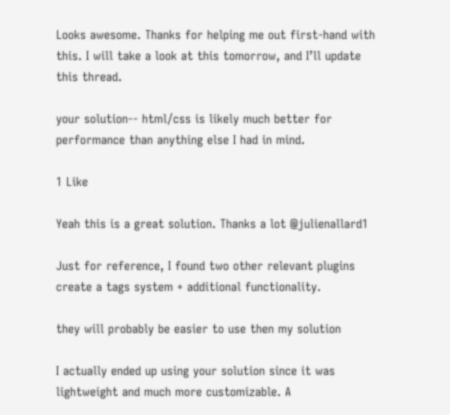Looks awesome. Thanks for helping me out first-hand with this. I will take a look at this tomorrow, and I’ll update this thread.

your solution-- html/css is likely much better for performance than anything else I had in mind.

1 Like

Yeah this is a great solution. Thanks a lot @julienallard1

Just for reference, I found two other relevant plugins create a tags system + additional functionality.

they will probably be easier to use then my solution

I actually ended up using your solution since it was lightweight and much more customizable. A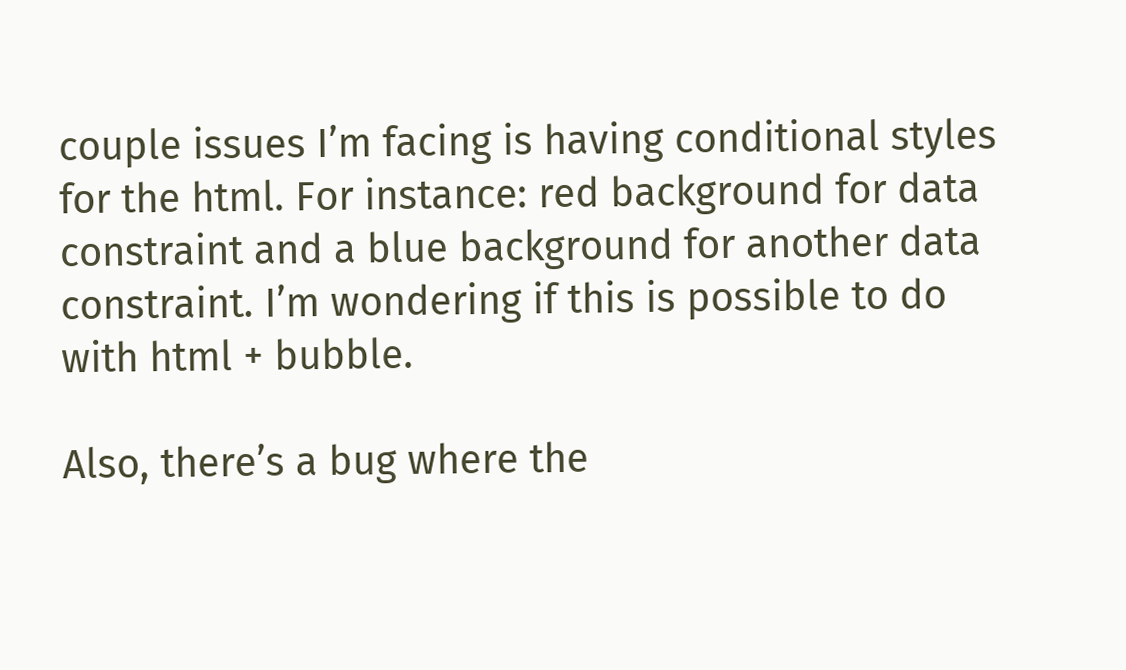couple issues I’m facing is having conditional styles for the html. For instance: red background for data constraint and a blue background for another data constraint. I’m wondering if this is possible to do with html + bubble.

Also, there’s a bug where the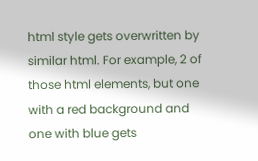html style gets overwritten by similar html. For example, 2 of those html elements, but one with a red background and one with blue gets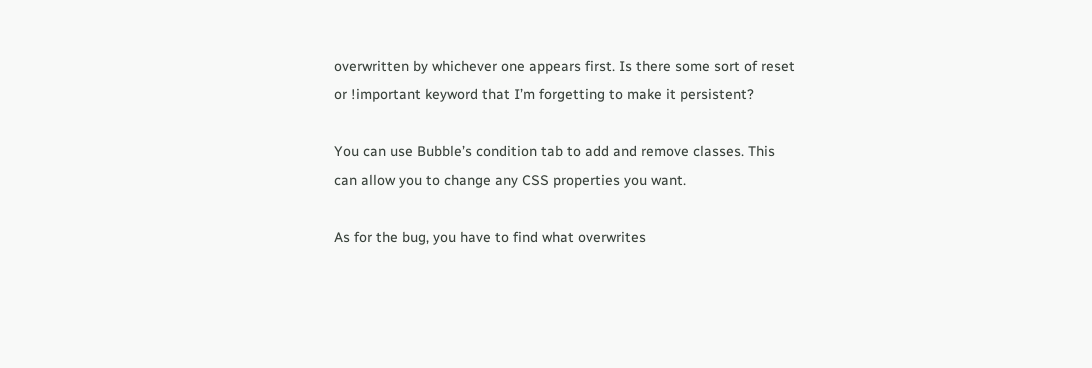overwritten by whichever one appears first. Is there some sort of reset or !important keyword that I’m forgetting to make it persistent?

You can use Bubble’s condition tab to add and remove classes. This can allow you to change any CSS properties you want.

As for the bug, you have to find what overwrites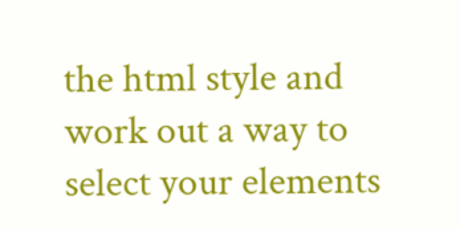the html style and work out a way to select your elements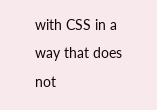with CSS in a way that does not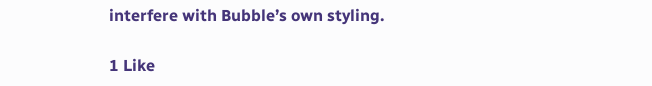interfere with Bubble’s own styling.

1 Like